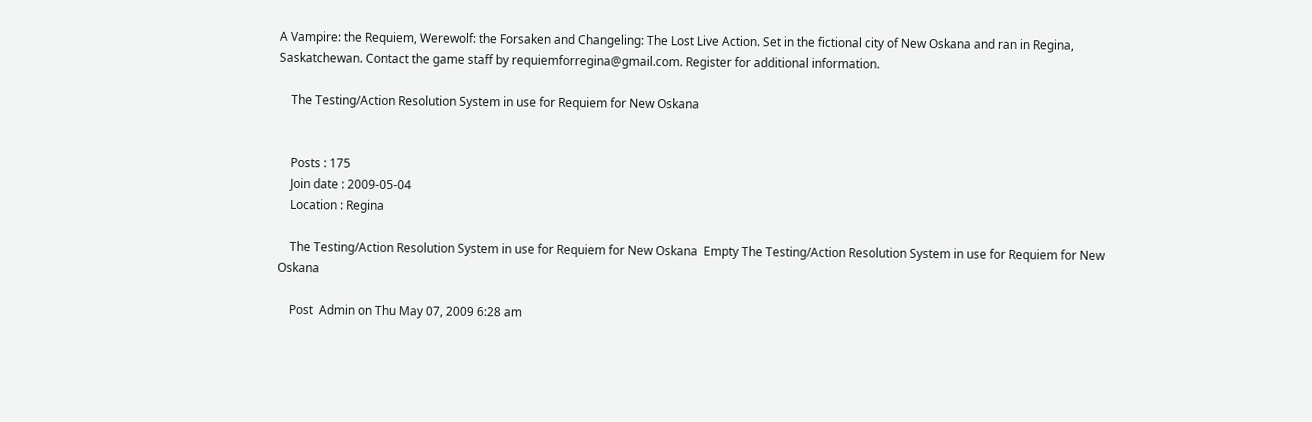A Vampire: the Requiem, Werewolf: the Forsaken and Changeling: The Lost Live Action. Set in the fictional city of New Oskana and ran in Regina, Saskatchewan. Contact the game staff by requiemforregina@gmail.com. Register for additional information.

    The Testing/Action Resolution System in use for Requiem for New Oskana


    Posts : 175
    Join date : 2009-05-04
    Location : Regina

    The Testing/Action Resolution System in use for Requiem for New Oskana  Empty The Testing/Action Resolution System in use for Requiem for New Oskana

    Post  Admin on Thu May 07, 2009 6:28 am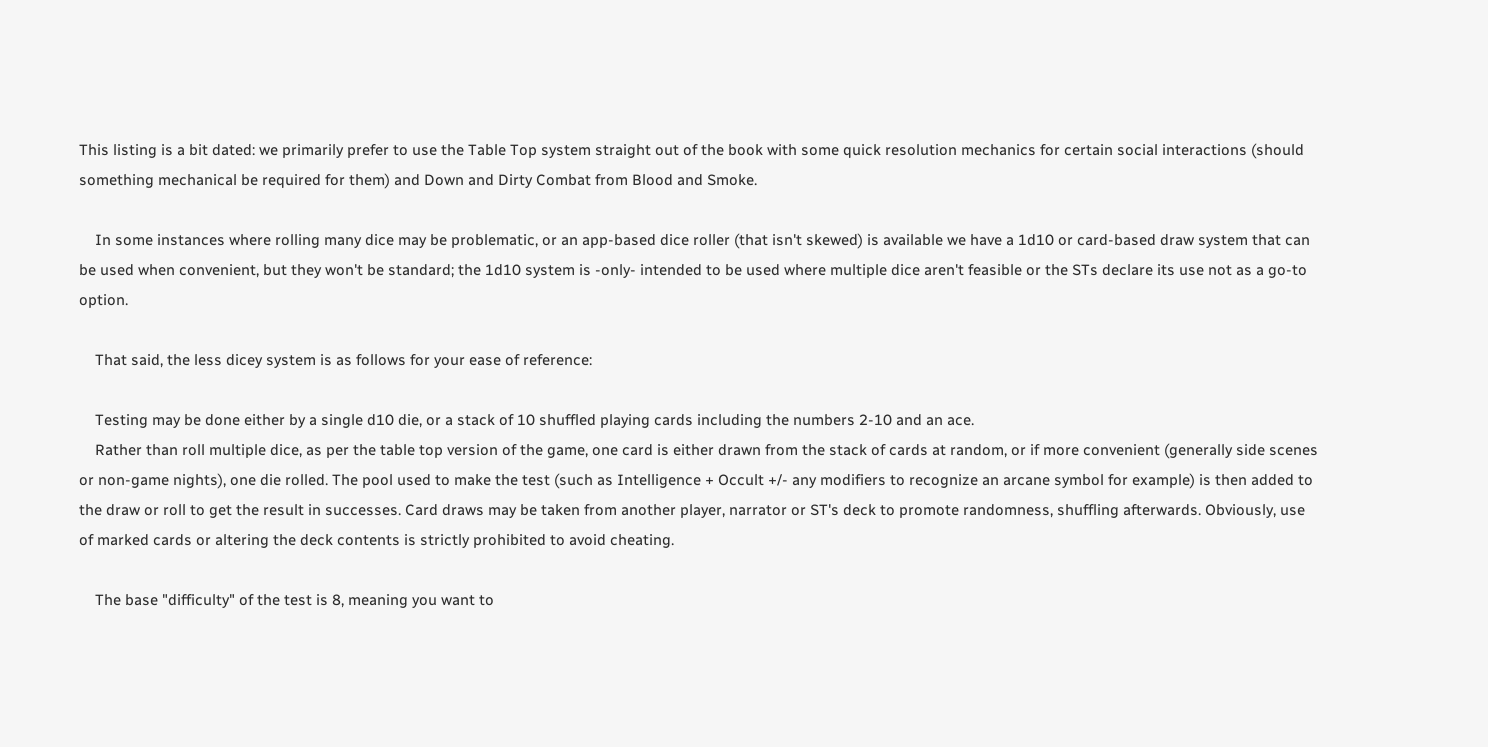This listing is a bit dated: we primarily prefer to use the Table Top system straight out of the book with some quick resolution mechanics for certain social interactions (should something mechanical be required for them) and Down and Dirty Combat from Blood and Smoke.

    In some instances where rolling many dice may be problematic, or an app-based dice roller (that isn't skewed) is available we have a 1d10 or card-based draw system that can be used when convenient, but they won't be standard; the 1d10 system is -only- intended to be used where multiple dice aren't feasible or the STs declare its use not as a go-to option.

    That said, the less dicey system is as follows for your ease of reference:

    Testing may be done either by a single d10 die, or a stack of 10 shuffled playing cards including the numbers 2-10 and an ace.
    Rather than roll multiple dice, as per the table top version of the game, one card is either drawn from the stack of cards at random, or if more convenient (generally side scenes or non-game nights), one die rolled. The pool used to make the test (such as Intelligence + Occult +/- any modifiers to recognize an arcane symbol for example) is then added to the draw or roll to get the result in successes. Card draws may be taken from another player, narrator or ST's deck to promote randomness, shuffling afterwards. Obviously, use of marked cards or altering the deck contents is strictly prohibited to avoid cheating.

    The base "difficulty" of the test is 8, meaning you want to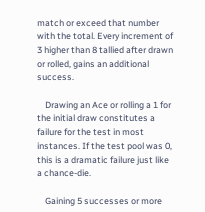match or exceed that number with the total. Every increment of 3 higher than 8 tallied after drawn or rolled, gains an additional success.

    Drawing an Ace or rolling a 1 for the initial draw constitutes a failure for the test in most instances. If the test pool was 0, this is a dramatic failure just like a chance-die.

    Gaining 5 successes or more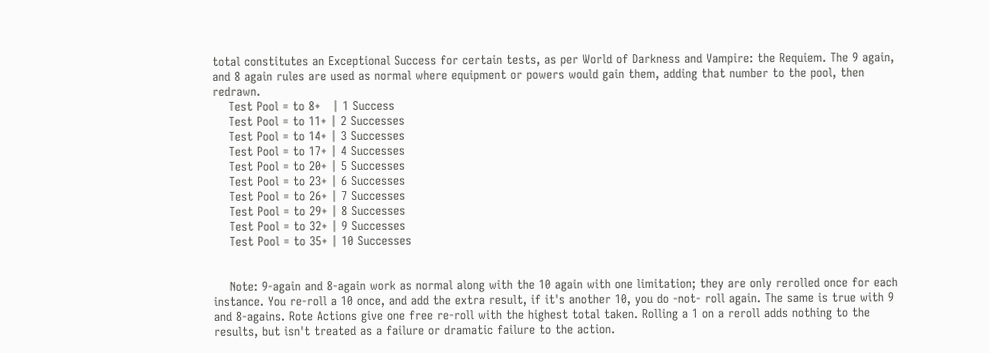total constitutes an Exceptional Success for certain tests, as per World of Darkness and Vampire: the Requiem. The 9 again, and 8 again rules are used as normal where equipment or powers would gain them, adding that number to the pool, then redrawn.
    Test Pool = to 8+   | 1 Success
    Test Pool = to 11+ | 2 Successes
    Test Pool = to 14+ | 3 Successes
    Test Pool = to 17+ | 4 Successes
    Test Pool = to 20+ | 5 Successes
    Test Pool = to 23+ | 6 Successes
    Test Pool = to 26+ | 7 Successes
    Test Pool = to 29+ | 8 Successes
    Test Pool = to 32+ | 9 Successes
    Test Pool = to 35+ | 10 Successes


    Note: 9-again and 8-again work as normal along with the 10 again with one limitation; they are only rerolled once for each instance. You re-roll a 10 once, and add the extra result, if it's another 10, you do -not- roll again. The same is true with 9 and 8-agains. Rote Actions give one free re-roll with the highest total taken. Rolling a 1 on a reroll adds nothing to the results, but isn't treated as a failure or dramatic failure to the action.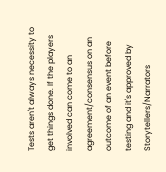Tests aren't always necessity to get things done. If the players involved can come to an agreement/consensus on an outcome of an event before testing and it's approved by Storytellers/Narrators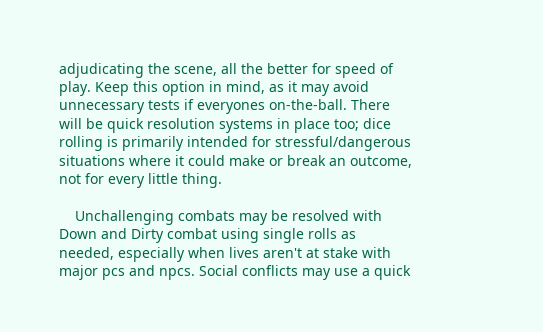adjudicating the scene, all the better for speed of play. Keep this option in mind, as it may avoid unnecessary tests if everyones on-the-ball. There will be quick resolution systems in place too; dice rolling is primarily intended for stressful/dangerous situations where it could make or break an outcome, not for every little thing.

    Unchallenging combats may be resolved with Down and Dirty combat using single rolls as needed, especially when lives aren't at stake with major pcs and npcs. Social conflicts may use a quick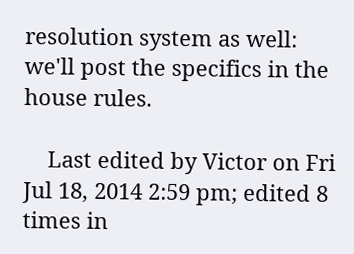resolution system as well: we'll post the specifics in the house rules.

    Last edited by Victor on Fri Jul 18, 2014 2:59 pm; edited 8 times in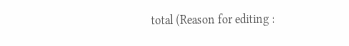total (Reason for editing :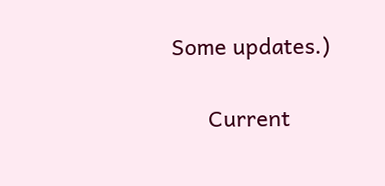Some updates.)

      Current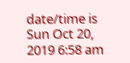date/time is Sun Oct 20, 2019 6:58 am